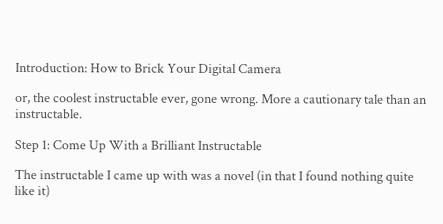Introduction: How to Brick Your Digital Camera

or, the coolest instructable ever, gone wrong. More a cautionary tale than an instructable.

Step 1: Come Up With a Brilliant Instructable

The instructable I came up with was a novel (in that I found nothing quite like it)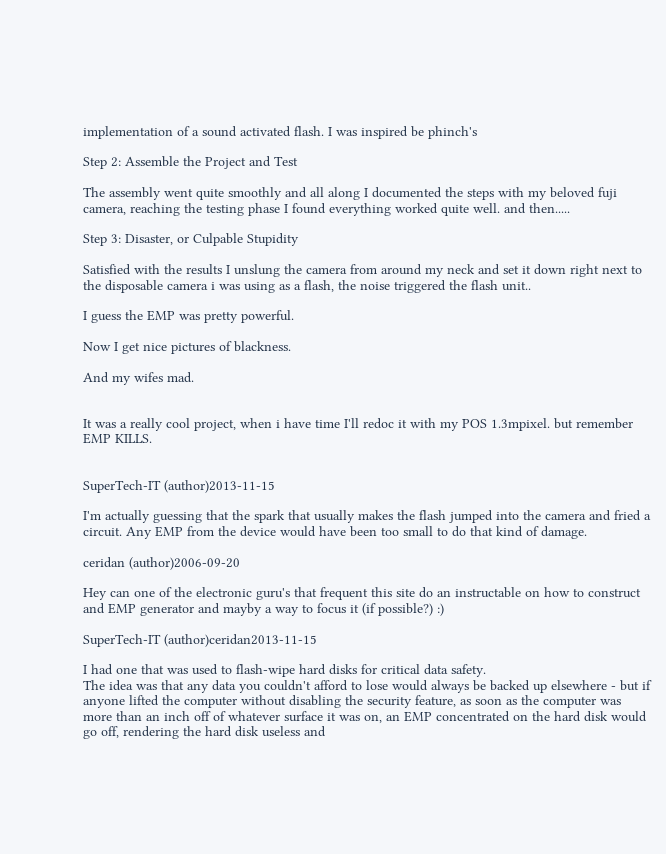implementation of a sound activated flash. I was inspired be phinch's

Step 2: Assemble the Project and Test

The assembly went quite smoothly and all along I documented the steps with my beloved fuji camera, reaching the testing phase I found everything worked quite well. and then.....

Step 3: Disaster, or Culpable Stupidity

Satisfied with the results I unslung the camera from around my neck and set it down right next to the disposable camera i was using as a flash, the noise triggered the flash unit..

I guess the EMP was pretty powerful.

Now I get nice pictures of blackness.

And my wifes mad.


It was a really cool project, when i have time I'll redoc it with my POS 1.3mpixel. but remember EMP KILLS.


SuperTech-IT (author)2013-11-15

I'm actually guessing that the spark that usually makes the flash jumped into the camera and fried a circuit. Any EMP from the device would have been too small to do that kind of damage.

ceridan (author)2006-09-20

Hey can one of the electronic guru's that frequent this site do an instructable on how to construct and EMP generator and mayby a way to focus it (if possible?) :)

SuperTech-IT (author)ceridan2013-11-15

I had one that was used to flash-wipe hard disks for critical data safety.
The idea was that any data you couldn't afford to lose would always be backed up elsewhere - but if anyone lifted the computer without disabling the security feature, as soon as the computer was more than an inch off of whatever surface it was on, an EMP concentrated on the hard disk would go off, rendering the hard disk useless and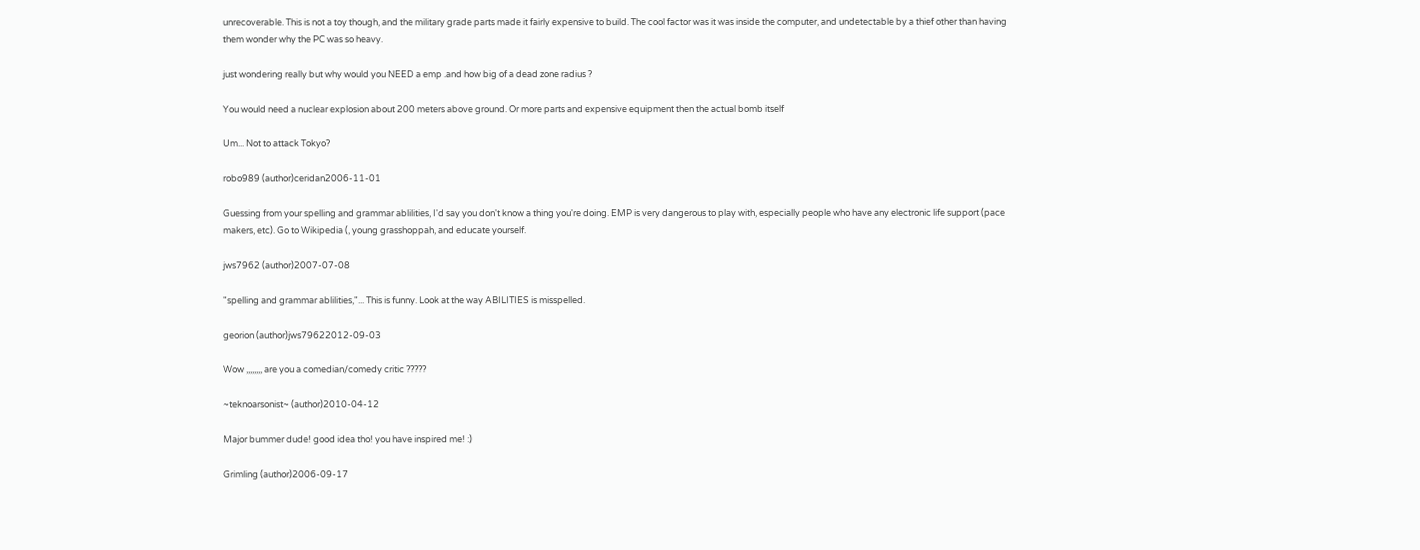unrecoverable. This is not a toy though, and the military grade parts made it fairly expensive to build. The cool factor was it was inside the computer, and undetectable by a thief other than having them wonder why the PC was so heavy.

just wondering really but why would you NEED a emp .and how big of a dead zone radius ?

You would need a nuclear explosion about 200 meters above ground. Or more parts and expensive equipment then the actual bomb itself

Um... Not to attack Tokyo?

robo989 (author)ceridan2006-11-01

Guessing from your spelling and grammar ablilities, I'd say you don't know a thing you're doing. EMP is very dangerous to play with, especially people who have any electronic life support (pace makers, etc). Go to Wikipedia (, young grasshoppah, and educate yourself.

jws7962 (author)2007-07-08

"spelling and grammar ablilities,"... This is funny. Look at the way ABILITIES is misspelled.

georion (author)jws79622012-09-03

Wow ,,,,,,,, are you a comedian/comedy critic ?????

~teknoarsonist~ (author)2010-04-12

Major bummer dude! good idea tho! you have inspired me! :)

Grimling (author)2006-09-17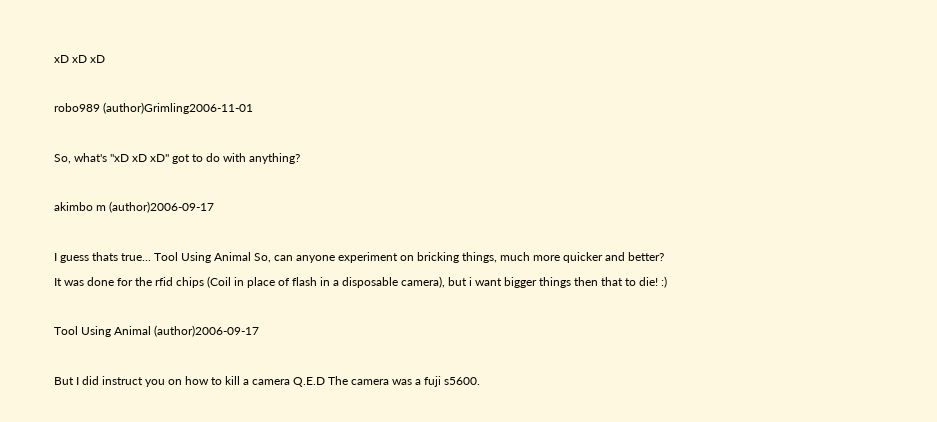xD xD xD

robo989 (author)Grimling2006-11-01

So, what's "xD xD xD" got to do with anything?

akimbo m (author)2006-09-17

I guess thats true... Tool Using Animal So, can anyone experiment on bricking things, much more quicker and better? It was done for the rfid chips (Coil in place of flash in a disposable camera), but i want bigger things then that to die! :)

Tool Using Animal (author)2006-09-17

But I did instruct you on how to kill a camera Q.E.D The camera was a fuji s5600.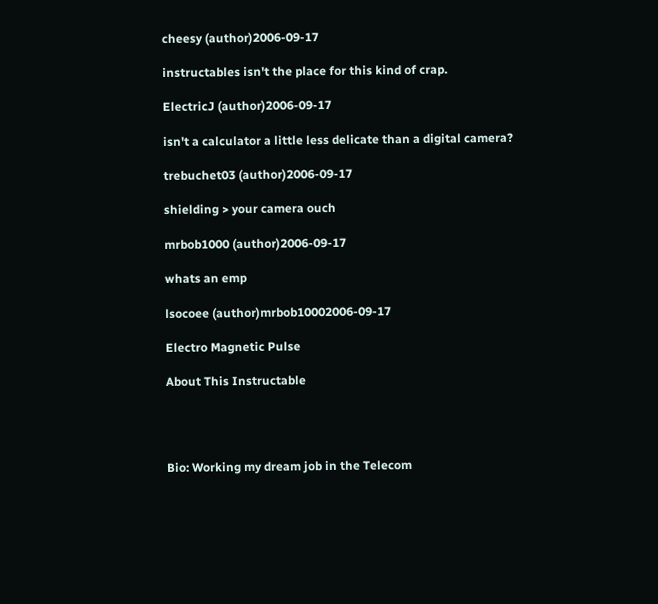cheesy (author)2006-09-17

instructables isn't the place for this kind of crap.

ElectricJ (author)2006-09-17

isn't a calculator a little less delicate than a digital camera?

trebuchet03 (author)2006-09-17

shielding > your camera ouch

mrbob1000 (author)2006-09-17

whats an emp

lsocoee (author)mrbob10002006-09-17

Electro Magnetic Pulse

About This Instructable




Bio: Working my dream job in the Telecom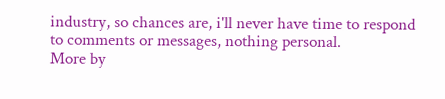industry, so chances are, i'll never have time to respond to comments or messages, nothing personal.
More by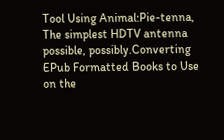Tool Using Animal:Pie-tenna, The simplest HDTV antenna possible, possibly.Converting EPub Formatted Books to Use on the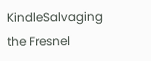KindleSalvaging the Fresnel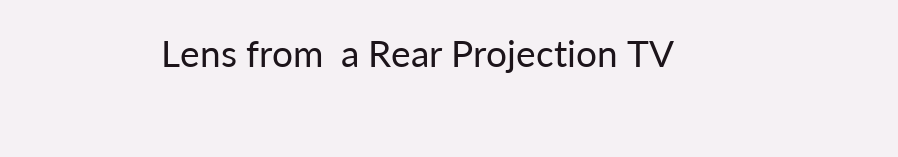Lens from  a Rear Projection TV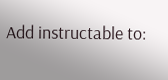Add instructable to: